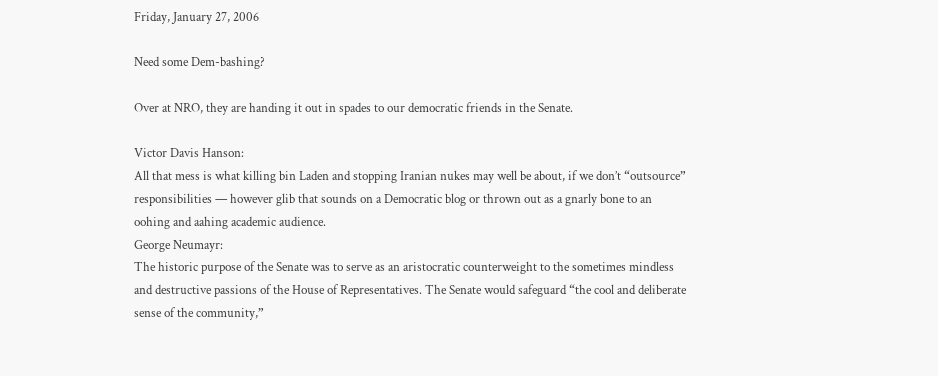Friday, January 27, 2006

Need some Dem-bashing?

Over at NRO, they are handing it out in spades to our democratic friends in the Senate.

Victor Davis Hanson:
All that mess is what killing bin Laden and stopping Iranian nukes may well be about, if we don’t “outsource” responsibilities — however glib that sounds on a Democratic blog or thrown out as a gnarly bone to an oohing and aahing academic audience.
George Neumayr:
The historic purpose of the Senate was to serve as an aristocratic counterweight to the sometimes mindless and destructive passions of the House of Representatives. The Senate would safeguard “the cool and deliberate sense of the community,”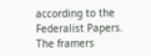according to the Federalist Papers. The framers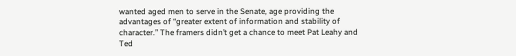wanted aged men to serve in the Senate, age providing the advantages of “greater extent of information and stability of character.” The framers didn’t get a chance to meet Pat Leahy and Ted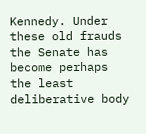Kennedy. Under these old frauds the Senate has become perhaps the least deliberative body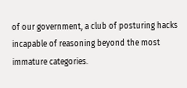of our government, a club of posturing hacks incapable of reasoning beyond the most immature categories.